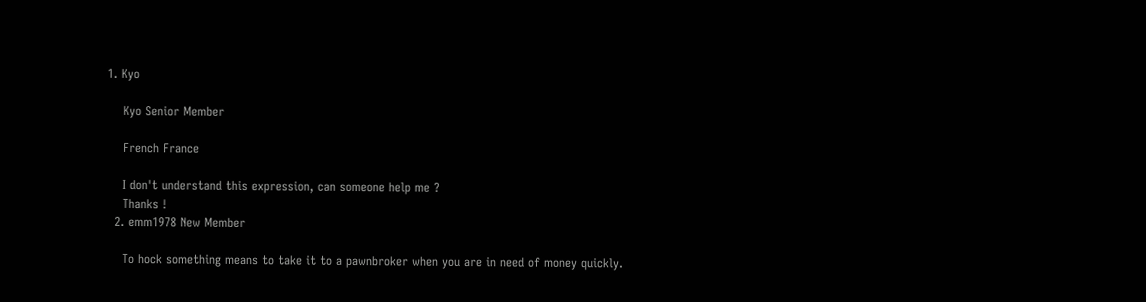1. Kyo

    Kyo Senior Member

    French France

    I don't understand this expression, can someone help me ?
    Thanks !
  2. emm1978 New Member

    To hock something means to take it to a pawnbroker when you are in need of money quickly.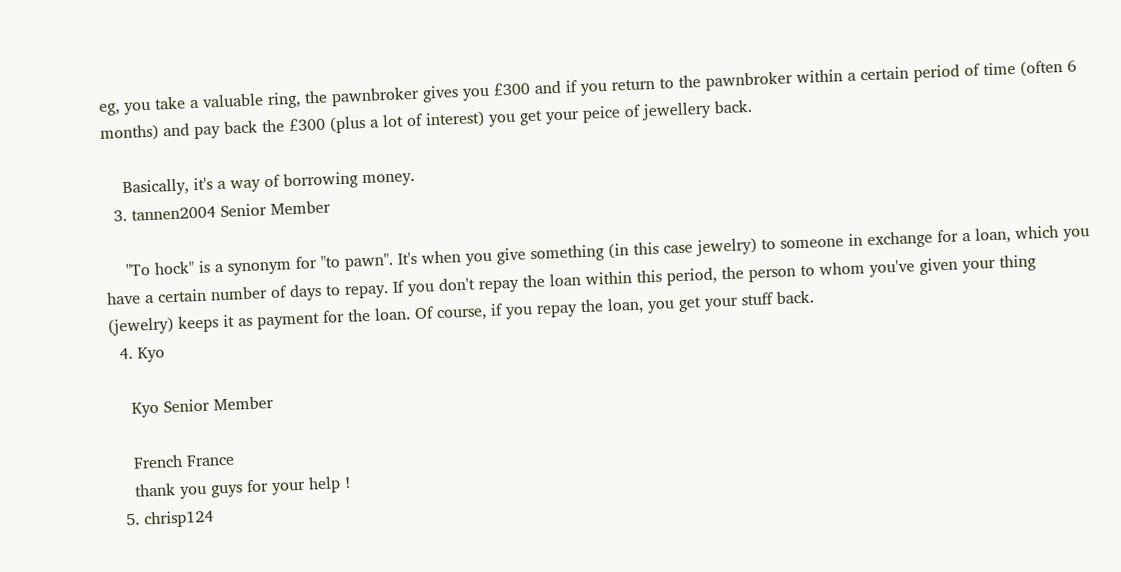eg, you take a valuable ring, the pawnbroker gives you £300 and if you return to the pawnbroker within a certain period of time (often 6 months) and pay back the £300 (plus a lot of interest) you get your peice of jewellery back.

    Basically, it's a way of borrowing money.
  3. tannen2004 Senior Member

    "To hock" is a synonym for "to pawn". It's when you give something (in this case jewelry) to someone in exchange for a loan, which you have a certain number of days to repay. If you don't repay the loan within this period, the person to whom you've given your thing (jewelry) keeps it as payment for the loan. Of course, if you repay the loan, you get your stuff back.
  4. Kyo

    Kyo Senior Member

    French France
    thank you guys for your help !
  5. chrisp124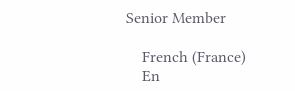Senior Member

    French (France)
    En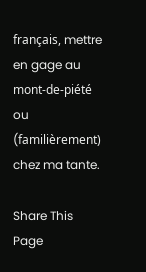français, mettre en gage au mont-de-piété ou (familièrement) chez ma tante.

Share This Page